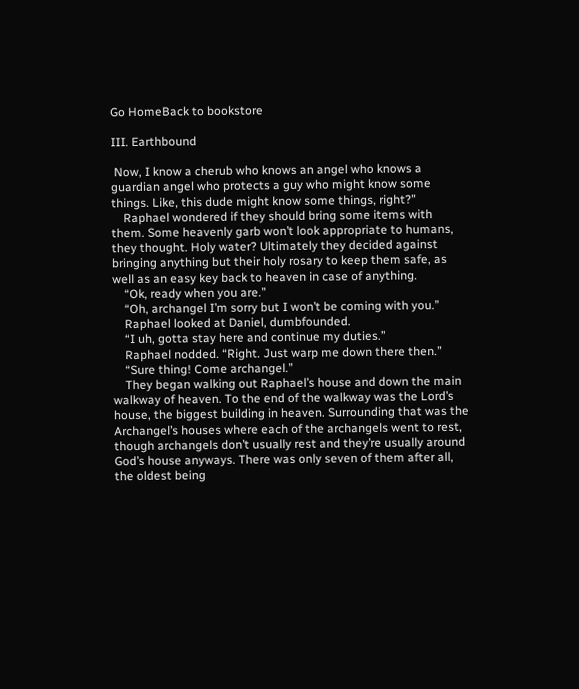Go HomeBack to bookstore

III. Earthbound

 Now, I know a cherub who knows an angel who knows a guardian angel who protects a guy who might know some things. Like, this dude might know some things, right?”
    Raphael wondered if they should bring some items with them. Some heavenly garb won’t look appropriate to humans, they thought. Holy water? Ultimately they decided against bringing anything but their holy rosary to keep them safe, as well as an easy key back to heaven in case of anything.
    “Ok, ready when you are.”
    “Oh, archangel I’m sorry but I won’t be coming with you.”
    Raphael looked at Daniel, dumbfounded.
    “I uh, gotta stay here and continue my duties.”
    Raphael nodded. “Right. Just warp me down there then.”
    “Sure thing! Come archangel.”
    They began walking out Raphael’s house and down the main walkway of heaven. To the end of the walkway was the Lord’s house, the biggest building in heaven. Surrounding that was the Archangel’s houses where each of the archangels went to rest, though archangels don’t usually rest and they’re usually around God’s house anyways. There was only seven of them after all, the oldest being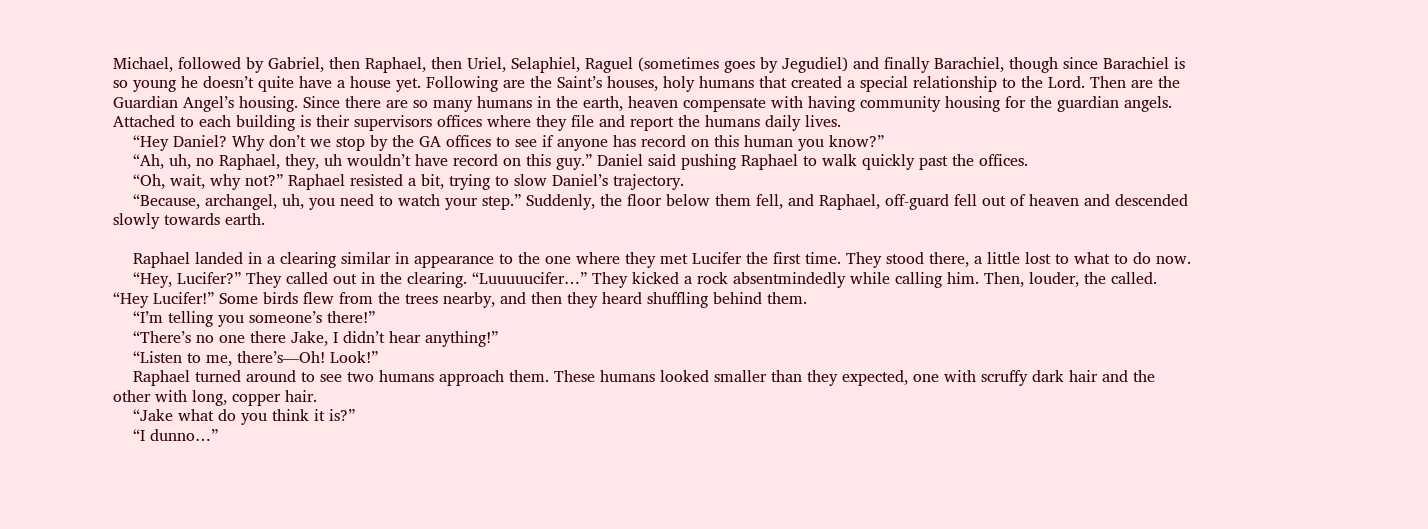Michael, followed by Gabriel, then Raphael, then Uriel, Selaphiel, Raguel (sometimes goes by Jegudiel) and finally Barachiel, though since Barachiel is so young he doesn’t quite have a house yet. Following are the Saint’s houses, holy humans that created a special relationship to the Lord. Then are the Guardian Angel’s housing. Since there are so many humans in the earth, heaven compensate with having community housing for the guardian angels. Attached to each building is their supervisors offices where they file and report the humans daily lives.
    “Hey Daniel? Why don’t we stop by the GA offices to see if anyone has record on this human you know?”
    “Ah, uh, no Raphael, they, uh wouldn’t have record on this guy.” Daniel said pushing Raphael to walk quickly past the offices.
    “Oh, wait, why not?” Raphael resisted a bit, trying to slow Daniel’s trajectory.
    “Because, archangel, uh, you need to watch your step.” Suddenly, the floor below them fell, and Raphael, off-guard fell out of heaven and descended slowly towards earth.

    Raphael landed in a clearing similar in appearance to the one where they met Lucifer the first time. They stood there, a little lost to what to do now.
    “Hey, Lucifer?” They called out in the clearing. “Luuuuucifer…” They kicked a rock absentmindedly while calling him. Then, louder, the called. “Hey Lucifer!” Some birds flew from the trees nearby, and then they heard shuffling behind them.
    “I’m telling you someone’s there!”
    “There’s no one there Jake, I didn’t hear anything!”
    “Listen to me, there’s—Oh! Look!”
    Raphael turned around to see two humans approach them. These humans looked smaller than they expected, one with scruffy dark hair and the other with long, copper hair.
    “Jake what do you think it is?”
    “I dunno…”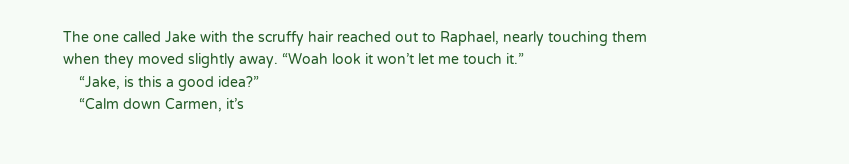The one called Jake with the scruffy hair reached out to Raphael, nearly touching them when they moved slightly away. “Woah look it won’t let me touch it.”
    “Jake, is this a good idea?”
    “Calm down Carmen, it’s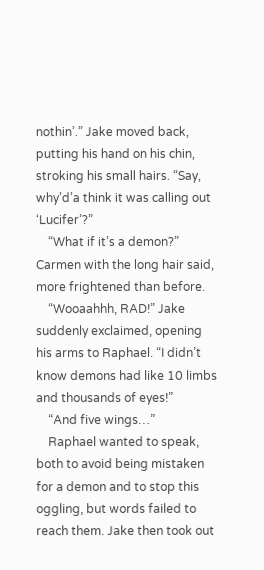nothin’.” Jake moved back, putting his hand on his chin, stroking his small hairs. “Say, why’d’a think it was calling out ‘Lucifer’?”
    “What if it’s a demon?” Carmen with the long hair said, more frightened than before.
    “Wooaahhh, RAD!” Jake suddenly exclaimed, opening his arms to Raphael. “I didn’t know demons had like 10 limbs and thousands of eyes!”
    “And five wings…”
    Raphael wanted to speak, both to avoid being mistaken for a demon and to stop this oggling, but words failed to reach them. Jake then took out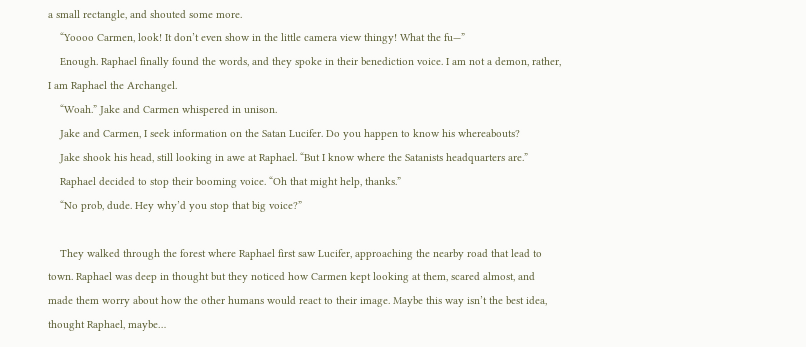a small rectangle, and shouted some more.
    “Yoooo Carmen, look! It don’t even show in the little camera view thingy! What the fu—”
    Enough. Raphael finally found the words, and they spoke in their benediction voice. I am not a demon, rather, I am Raphael the Archangel.
    “Woah.” Jake and Carmen whispered in unison.
    Jake and Carmen, I seek information on the Satan Lucifer. Do you happen to know his whereabouts?
    Jake shook his head, still looking in awe at Raphael. “But I know where the Satanists headquarters are.”
    Raphael decided to stop their booming voice. “Oh that might help, thanks.”
    “No prob, dude. Hey why’d you stop that big voice?”

    They walked through the forest where Raphael first saw Lucifer, approaching the nearby road that lead to town. Raphael was deep in thought but they noticed how Carmen kept looking at them, scared almost, and made them worry about how the other humans would react to their image. Maybe this way isn’t the best idea, thought Raphael, maybe…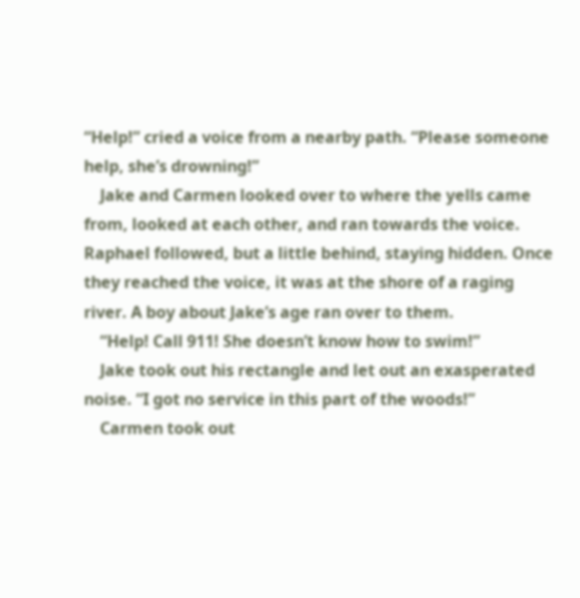“Help!” cried a voice from a nearby path. “Please someone help, she’s drowning!”
    Jake and Carmen looked over to where the yells came from, looked at each other, and ran towards the voice. Raphael followed, but a little behind, staying hidden. Once they reached the voice, it was at the shore of a raging river. A boy about Jake’s age ran over to them.
    “Help! Call 911! She doesn’t know how to swim!”
    Jake took out his rectangle and let out an exasperated noise. “I got no service in this part of the woods!”
    Carmen took out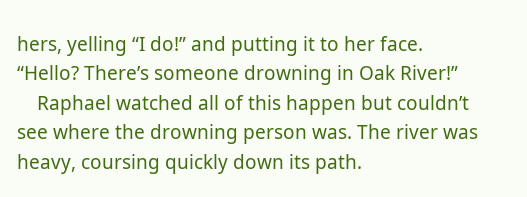hers, yelling “I do!” and putting it to her face. “Hello? There’s someone drowning in Oak River!”
    Raphael watched all of this happen but couldn’t see where the drowning person was. The river was heavy, coursing quickly down its path.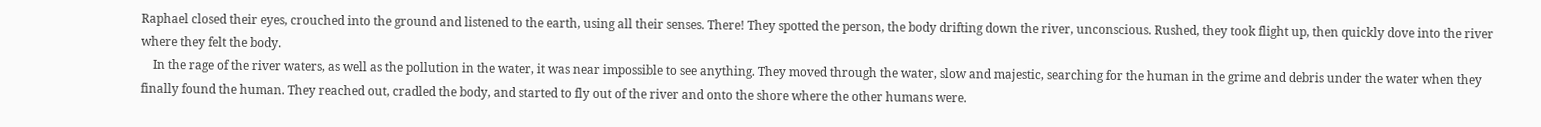Raphael closed their eyes, crouched into the ground and listened to the earth, using all their senses. There! They spotted the person, the body drifting down the river, unconscious. Rushed, they took flight up, then quickly dove into the river where they felt the body.
    In the rage of the river waters, as well as the pollution in the water, it was near impossible to see anything. They moved through the water, slow and majestic, searching for the human in the grime and debris under the water when they finally found the human. They reached out, cradled the body, and started to fly out of the river and onto the shore where the other humans were.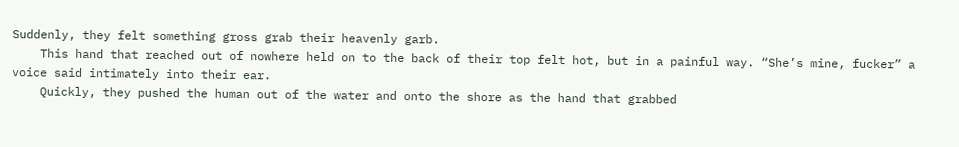Suddenly, they felt something gross grab their heavenly garb.
    This hand that reached out of nowhere held on to the back of their top felt hot, but in a painful way. “She’s mine, fucker” a voice said intimately into their ear.
    Quickly, they pushed the human out of the water and onto the shore as the hand that grabbed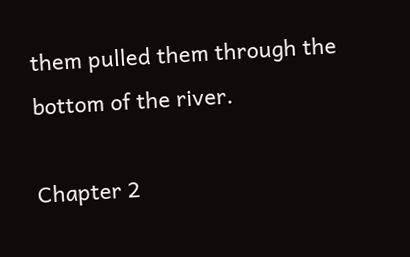them pulled them through the bottom of the river.

Chapter 2